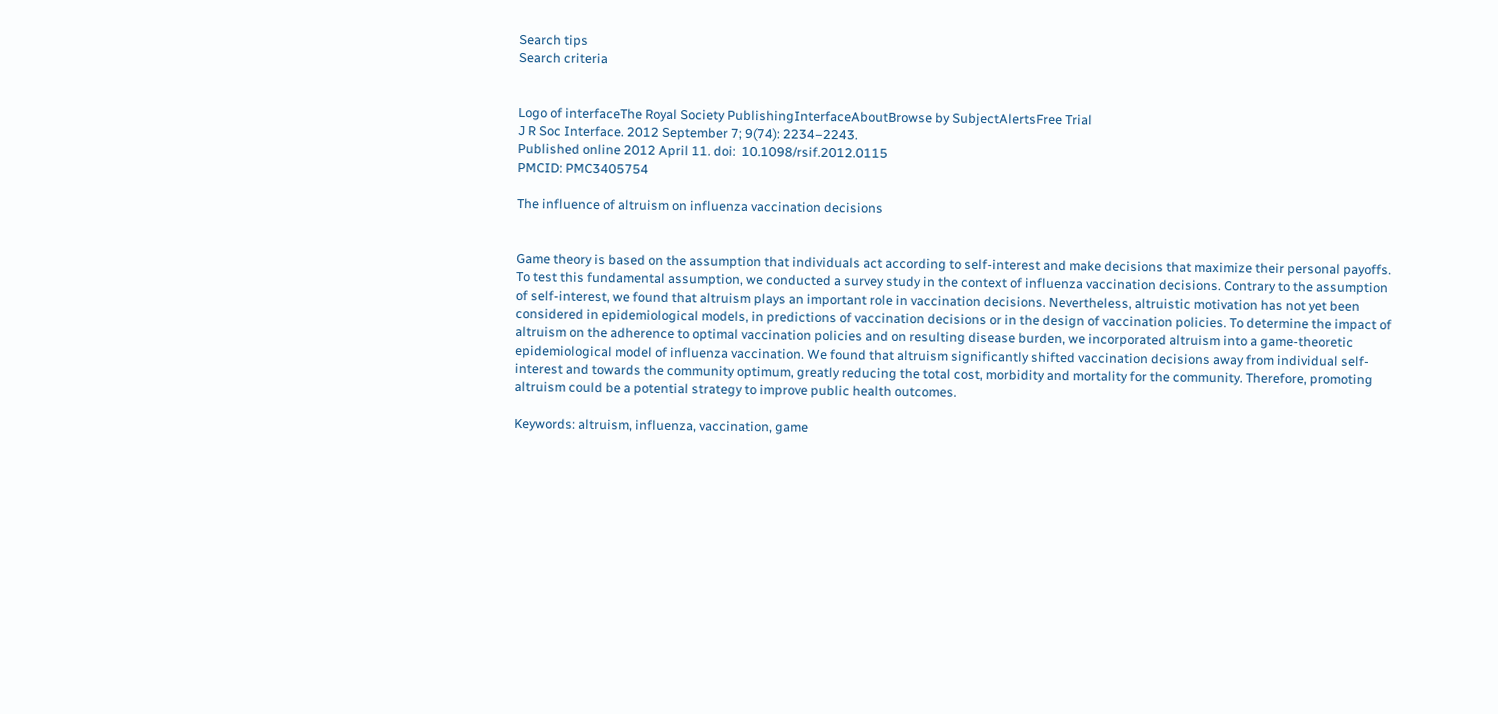Search tips
Search criteria


Logo of interfaceThe Royal Society PublishingInterfaceAboutBrowse by SubjectAlertsFree Trial
J R Soc Interface. 2012 September 7; 9(74): 2234–2243.
Published online 2012 April 11. doi:  10.1098/rsif.2012.0115
PMCID: PMC3405754

The influence of altruism on influenza vaccination decisions


Game theory is based on the assumption that individuals act according to self-interest and make decisions that maximize their personal payoffs. To test this fundamental assumption, we conducted a survey study in the context of influenza vaccination decisions. Contrary to the assumption of self-interest, we found that altruism plays an important role in vaccination decisions. Nevertheless, altruistic motivation has not yet been considered in epidemiological models, in predictions of vaccination decisions or in the design of vaccination policies. To determine the impact of altruism on the adherence to optimal vaccination policies and on resulting disease burden, we incorporated altruism into a game-theoretic epidemiological model of influenza vaccination. We found that altruism significantly shifted vaccination decisions away from individual self-interest and towards the community optimum, greatly reducing the total cost, morbidity and mortality for the community. Therefore, promoting altruism could be a potential strategy to improve public health outcomes.

Keywords: altruism, influenza, vaccination, game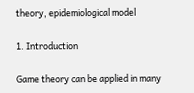theory, epidemiological model

1. Introduction

Game theory can be applied in many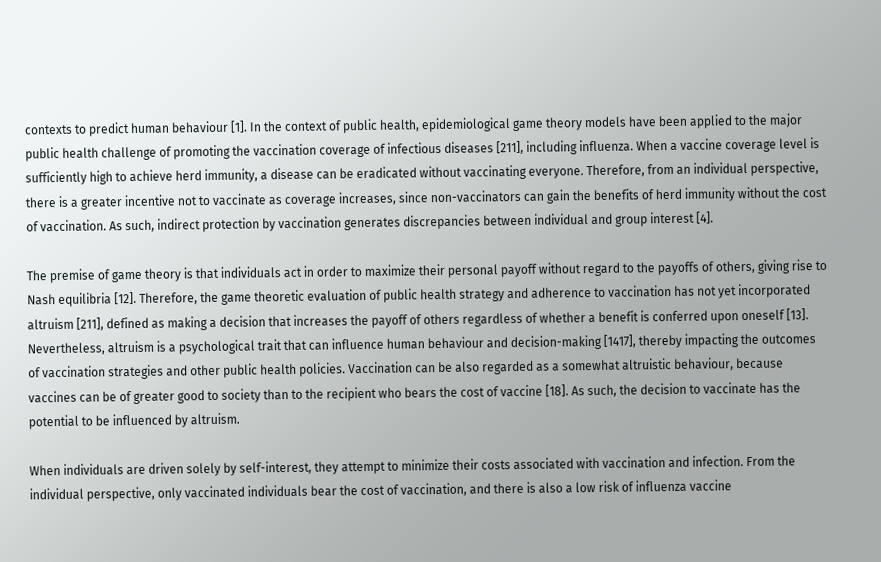contexts to predict human behaviour [1]. In the context of public health, epidemiological game theory models have been applied to the major public health challenge of promoting the vaccination coverage of infectious diseases [211], including influenza. When a vaccine coverage level is sufficiently high to achieve herd immunity, a disease can be eradicated without vaccinating everyone. Therefore, from an individual perspective, there is a greater incentive not to vaccinate as coverage increases, since non-vaccinators can gain the benefits of herd immunity without the cost of vaccination. As such, indirect protection by vaccination generates discrepancies between individual and group interest [4].

The premise of game theory is that individuals act in order to maximize their personal payoff without regard to the payoffs of others, giving rise to Nash equilibria [12]. Therefore, the game theoretic evaluation of public health strategy and adherence to vaccination has not yet incorporated altruism [211], defined as making a decision that increases the payoff of others regardless of whether a benefit is conferred upon oneself [13]. Nevertheless, altruism is a psychological trait that can influence human behaviour and decision-making [1417], thereby impacting the outcomes of vaccination strategies and other public health policies. Vaccination can be also regarded as a somewhat altruistic behaviour, because vaccines can be of greater good to society than to the recipient who bears the cost of vaccine [18]. As such, the decision to vaccinate has the potential to be influenced by altruism.

When individuals are driven solely by self-interest, they attempt to minimize their costs associated with vaccination and infection. From the individual perspective, only vaccinated individuals bear the cost of vaccination, and there is also a low risk of influenza vaccine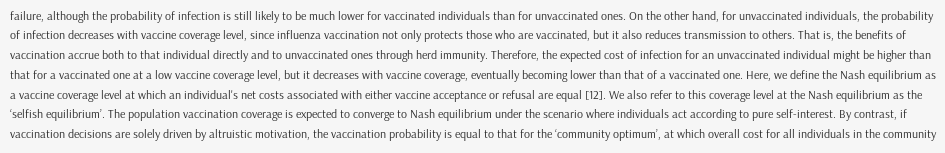failure, although the probability of infection is still likely to be much lower for vaccinated individuals than for unvaccinated ones. On the other hand, for unvaccinated individuals, the probability of infection decreases with vaccine coverage level, since influenza vaccination not only protects those who are vaccinated, but it also reduces transmission to others. That is, the benefits of vaccination accrue both to that individual directly and to unvaccinated ones through herd immunity. Therefore, the expected cost of infection for an unvaccinated individual might be higher than that for a vaccinated one at a low vaccine coverage level, but it decreases with vaccine coverage, eventually becoming lower than that of a vaccinated one. Here, we define the Nash equilibrium as a vaccine coverage level at which an individual's net costs associated with either vaccine acceptance or refusal are equal [12]. We also refer to this coverage level at the Nash equilibrium as the ‘selfish equilibrium’. The population vaccination coverage is expected to converge to Nash equilibrium under the scenario where individuals act according to pure self-interest. By contrast, if vaccination decisions are solely driven by altruistic motivation, the vaccination probability is equal to that for the ‘community optimum’, at which overall cost for all individuals in the community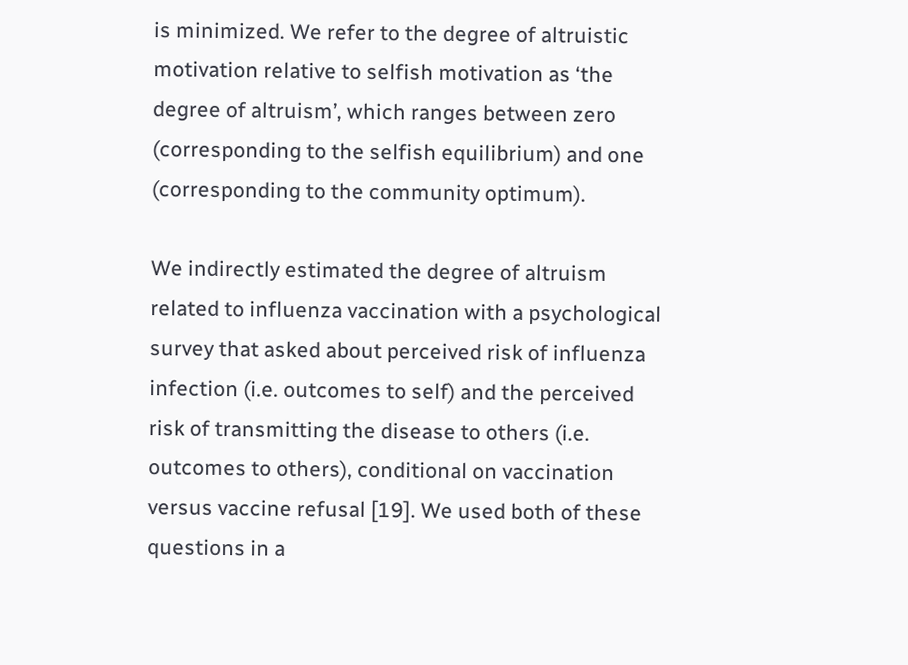is minimized. We refer to the degree of altruistic motivation relative to selfish motivation as ‘the degree of altruism’, which ranges between zero (corresponding to the selfish equilibrium) and one (corresponding to the community optimum).

We indirectly estimated the degree of altruism related to influenza vaccination with a psychological survey that asked about perceived risk of influenza infection (i.e. outcomes to self) and the perceived risk of transmitting the disease to others (i.e. outcomes to others), conditional on vaccination versus vaccine refusal [19]. We used both of these questions in a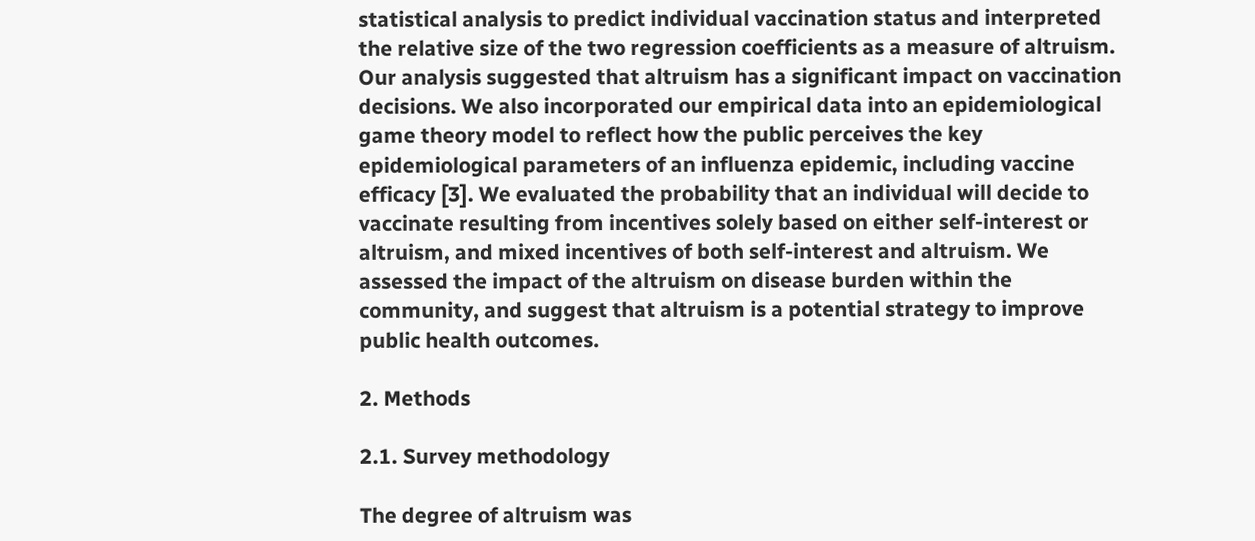statistical analysis to predict individual vaccination status and interpreted the relative size of the two regression coefficients as a measure of altruism. Our analysis suggested that altruism has a significant impact on vaccination decisions. We also incorporated our empirical data into an epidemiological game theory model to reflect how the public perceives the key epidemiological parameters of an influenza epidemic, including vaccine efficacy [3]. We evaluated the probability that an individual will decide to vaccinate resulting from incentives solely based on either self-interest or altruism, and mixed incentives of both self-interest and altruism. We assessed the impact of the altruism on disease burden within the community, and suggest that altruism is a potential strategy to improve public health outcomes.

2. Methods

2.1. Survey methodology

The degree of altruism was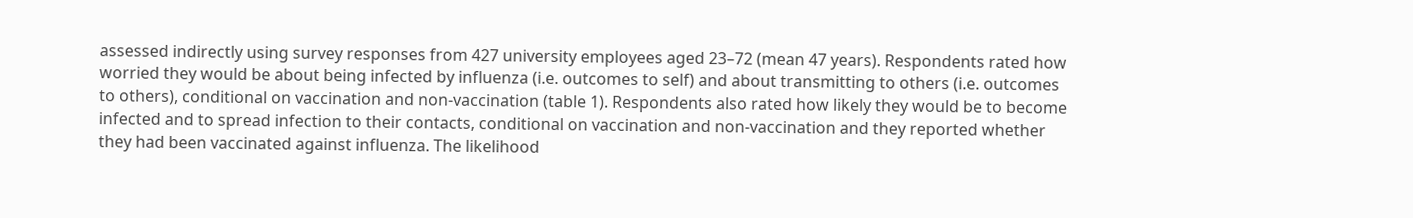assessed indirectly using survey responses from 427 university employees aged 23–72 (mean 47 years). Respondents rated how worried they would be about being infected by influenza (i.e. outcomes to self) and about transmitting to others (i.e. outcomes to others), conditional on vaccination and non-vaccination (table 1). Respondents also rated how likely they would be to become infected and to spread infection to their contacts, conditional on vaccination and non-vaccination and they reported whether they had been vaccinated against influenza. The likelihood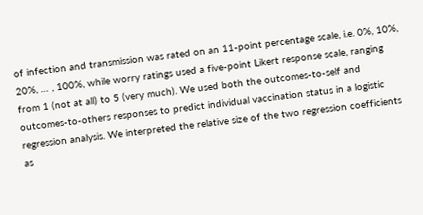of infection and transmission was rated on an 11-point percentage scale, i.e. 0%, 10%, 20%, … , 100%, while worry ratings used a five-point Likert response scale, ranging from 1 (not at all) to 5 (very much). We used both the outcomes-to-self and outcomes-to-others responses to predict individual vaccination status in a logistic regression analysis. We interpreted the relative size of the two regression coefficients as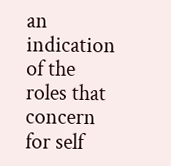an indication of the roles that concern for self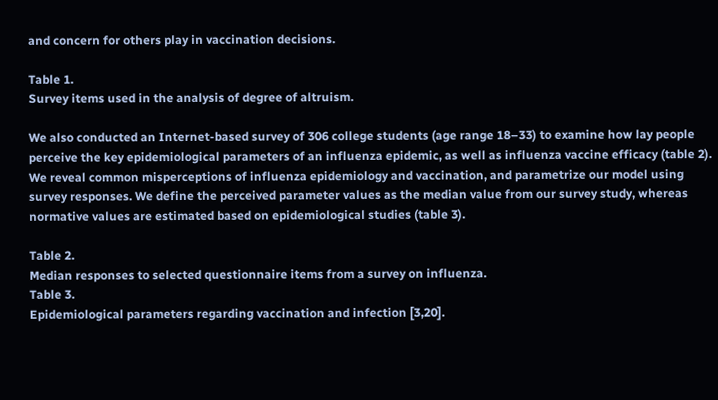and concern for others play in vaccination decisions.

Table 1.
Survey items used in the analysis of degree of altruism.

We also conducted an Internet-based survey of 306 college students (age range 18–33) to examine how lay people perceive the key epidemiological parameters of an influenza epidemic, as well as influenza vaccine efficacy (table 2). We reveal common misperceptions of influenza epidemiology and vaccination, and parametrize our model using survey responses. We define the perceived parameter values as the median value from our survey study, whereas normative values are estimated based on epidemiological studies (table 3).

Table 2.
Median responses to selected questionnaire items from a survey on influenza.
Table 3.
Epidemiological parameters regarding vaccination and infection [3,20].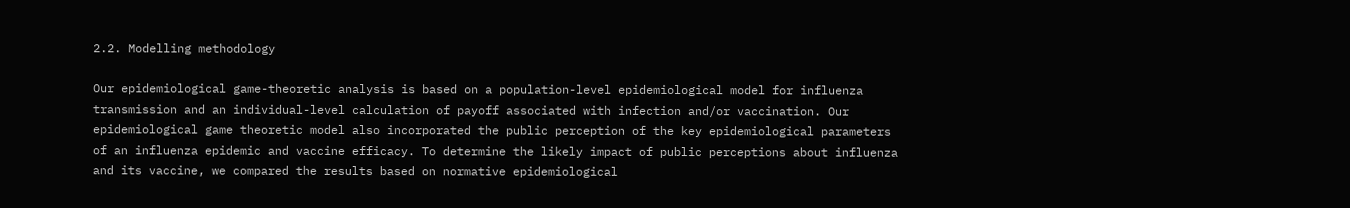2.2. Modelling methodology

Our epidemiological game-theoretic analysis is based on a population-level epidemiological model for influenza transmission and an individual-level calculation of payoff associated with infection and/or vaccination. Our epidemiological game theoretic model also incorporated the public perception of the key epidemiological parameters of an influenza epidemic and vaccine efficacy. To determine the likely impact of public perceptions about influenza and its vaccine, we compared the results based on normative epidemiological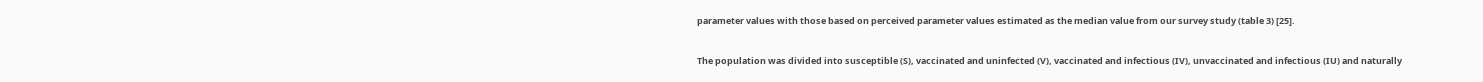parameter values with those based on perceived parameter values estimated as the median value from our survey study (table 3) [25].

The population was divided into susceptible (S), vaccinated and uninfected (V), vaccinated and infectious (IV), unvaccinated and infectious (IU) and naturally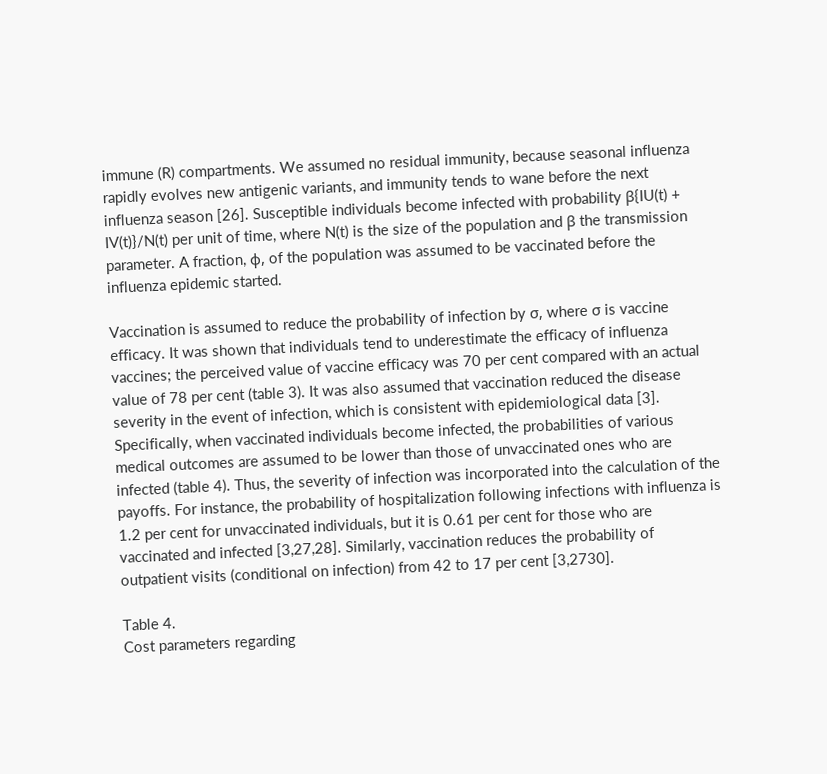immune (R) compartments. We assumed no residual immunity, because seasonal influenza rapidly evolves new antigenic variants, and immunity tends to wane before the next influenza season [26]. Susceptible individuals become infected with probability β{IU(t) + IV(t)}/N(t) per unit of time, where N(t) is the size of the population and β the transmission parameter. A fraction, ϕ, of the population was assumed to be vaccinated before the influenza epidemic started.

Vaccination is assumed to reduce the probability of infection by σ, where σ is vaccine efficacy. It was shown that individuals tend to underestimate the efficacy of influenza vaccines; the perceived value of vaccine efficacy was 70 per cent compared with an actual value of 78 per cent (table 3). It was also assumed that vaccination reduced the disease severity in the event of infection, which is consistent with epidemiological data [3]. Specifically, when vaccinated individuals become infected, the probabilities of various medical outcomes are assumed to be lower than those of unvaccinated ones who are infected (table 4). Thus, the severity of infection was incorporated into the calculation of the payoffs. For instance, the probability of hospitalization following infections with influenza is 1.2 per cent for unvaccinated individuals, but it is 0.61 per cent for those who are vaccinated and infected [3,27,28]. Similarly, vaccination reduces the probability of outpatient visits (conditional on infection) from 42 to 17 per cent [3,2730].

Table 4.
Cost parameters regarding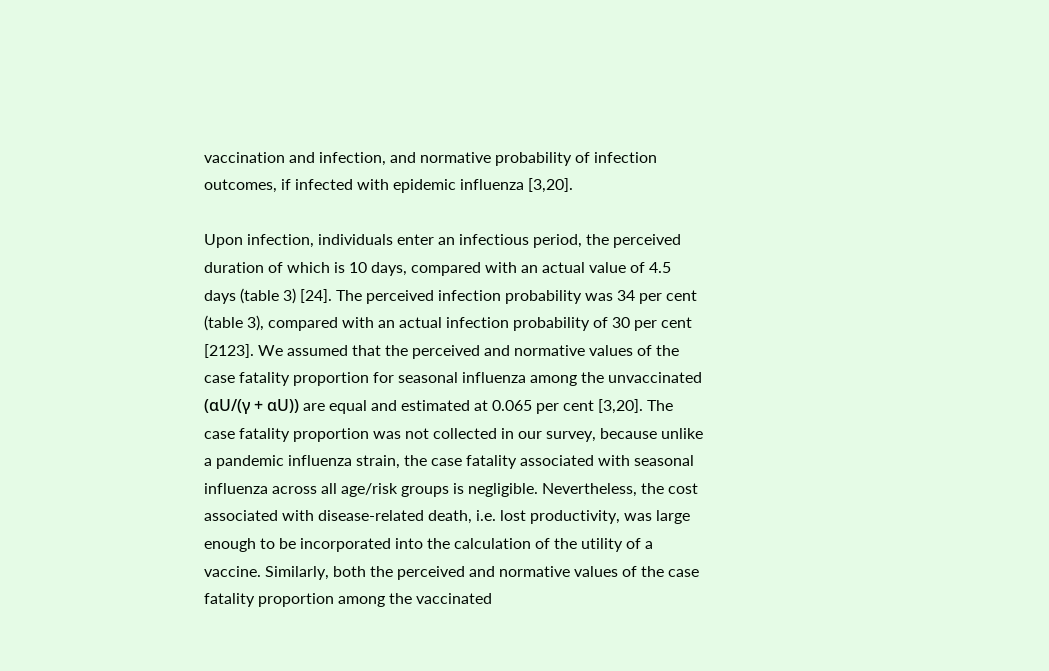vaccination and infection, and normative probability of infection outcomes, if infected with epidemic influenza [3,20].

Upon infection, individuals enter an infectious period, the perceived duration of which is 10 days, compared with an actual value of 4.5 days (table 3) [24]. The perceived infection probability was 34 per cent (table 3), compared with an actual infection probability of 30 per cent [2123]. We assumed that the perceived and normative values of the case fatality proportion for seasonal influenza among the unvaccinated (αU/(γ + αU)) are equal and estimated at 0.065 per cent [3,20]. The case fatality proportion was not collected in our survey, because unlike a pandemic influenza strain, the case fatality associated with seasonal influenza across all age/risk groups is negligible. Nevertheless, the cost associated with disease-related death, i.e. lost productivity, was large enough to be incorporated into the calculation of the utility of a vaccine. Similarly, both the perceived and normative values of the case fatality proportion among the vaccinated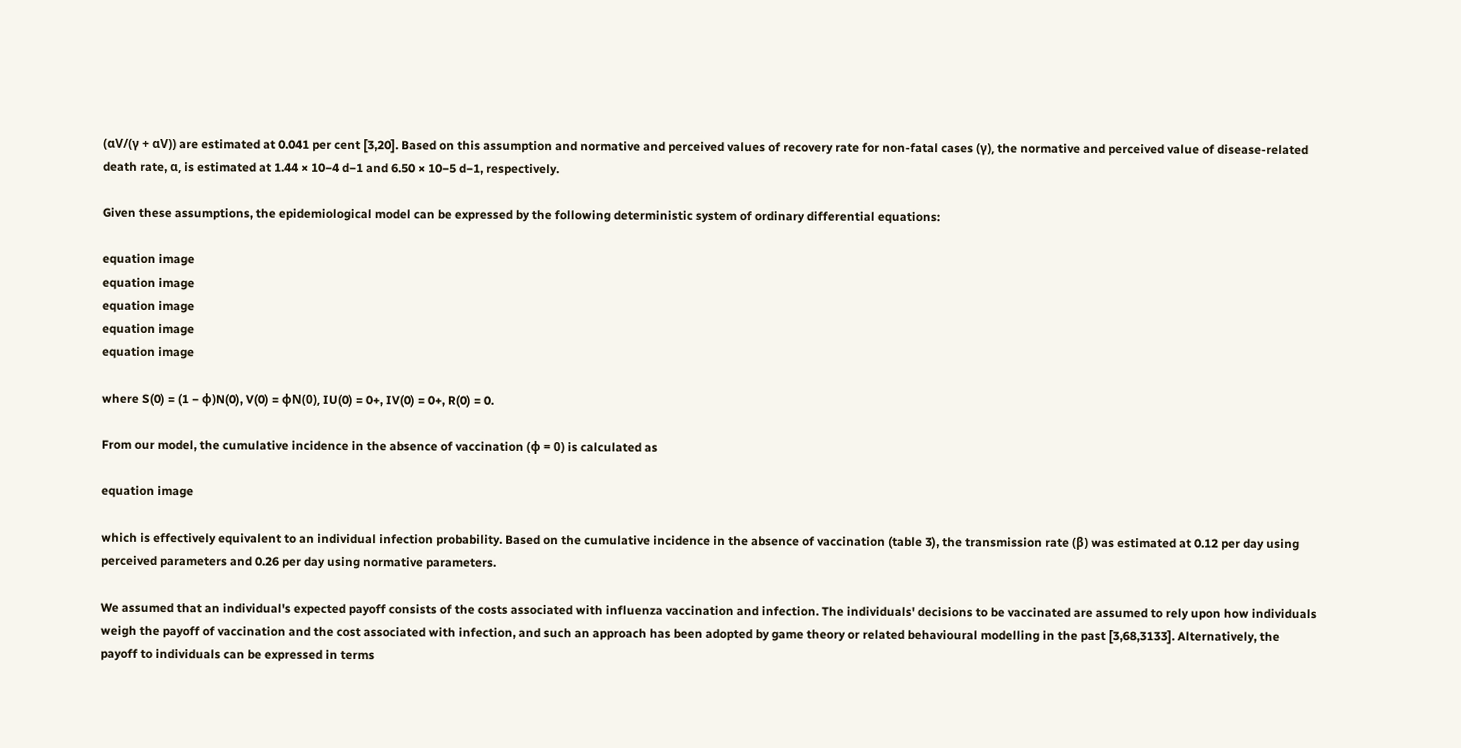(αV/(γ + αV)) are estimated at 0.041 per cent [3,20]. Based on this assumption and normative and perceived values of recovery rate for non-fatal cases (γ), the normative and perceived value of disease-related death rate, α, is estimated at 1.44 × 10−4 d−1 and 6.50 × 10−5 d−1, respectively.

Given these assumptions, the epidemiological model can be expressed by the following deterministic system of ordinary differential equations:

equation image
equation image
equation image
equation image
equation image

where S(0) = (1 − ϕ)N(0), V(0) = ϕN(0), IU(0) = 0+, IV(0) = 0+, R(0) = 0.

From our model, the cumulative incidence in the absence of vaccination (ϕ = 0) is calculated as

equation image

which is effectively equivalent to an individual infection probability. Based on the cumulative incidence in the absence of vaccination (table 3), the transmission rate (β) was estimated at 0.12 per day using perceived parameters and 0.26 per day using normative parameters.

We assumed that an individual's expected payoff consists of the costs associated with influenza vaccination and infection. The individuals' decisions to be vaccinated are assumed to rely upon how individuals weigh the payoff of vaccination and the cost associated with infection, and such an approach has been adopted by game theory or related behavioural modelling in the past [3,68,3133]. Alternatively, the payoff to individuals can be expressed in terms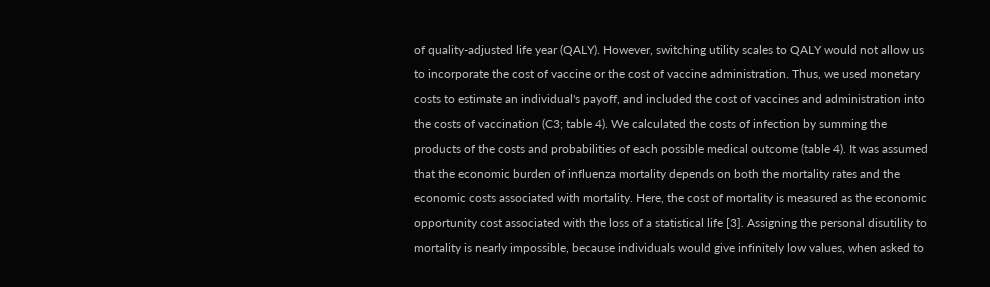of quality-adjusted life year (QALY). However, switching utility scales to QALY would not allow us to incorporate the cost of vaccine or the cost of vaccine administration. Thus, we used monetary costs to estimate an individual's payoff, and included the cost of vaccines and administration into the costs of vaccination (C3; table 4). We calculated the costs of infection by summing the products of the costs and probabilities of each possible medical outcome (table 4). It was assumed that the economic burden of influenza mortality depends on both the mortality rates and the economic costs associated with mortality. Here, the cost of mortality is measured as the economic opportunity cost associated with the loss of a statistical life [3]. Assigning the personal disutility to mortality is nearly impossible, because individuals would give infinitely low values, when asked to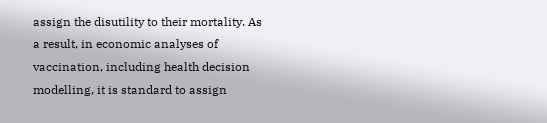assign the disutility to their mortality. As a result, in economic analyses of vaccination, including health decision modelling, it is standard to assign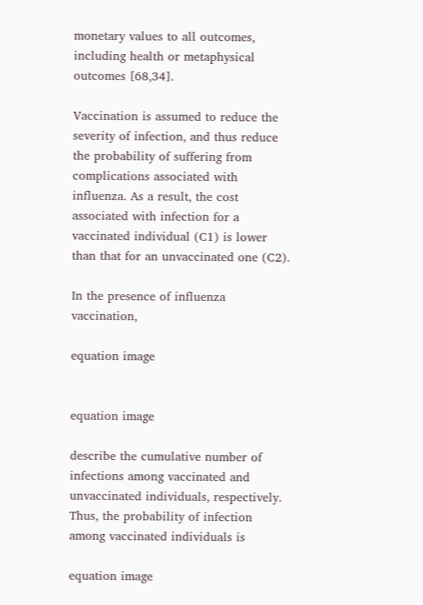monetary values to all outcomes, including health or metaphysical outcomes [68,34].

Vaccination is assumed to reduce the severity of infection, and thus reduce the probability of suffering from complications associated with influenza. As a result, the cost associated with infection for a vaccinated individual (C1) is lower than that for an unvaccinated one (C2).

In the presence of influenza vaccination,

equation image


equation image

describe the cumulative number of infections among vaccinated and unvaccinated individuals, respectively. Thus, the probability of infection among vaccinated individuals is

equation image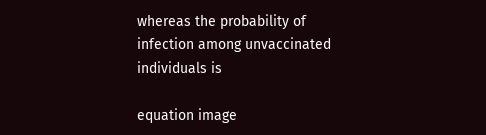whereas the probability of infection among unvaccinated individuals is

equation image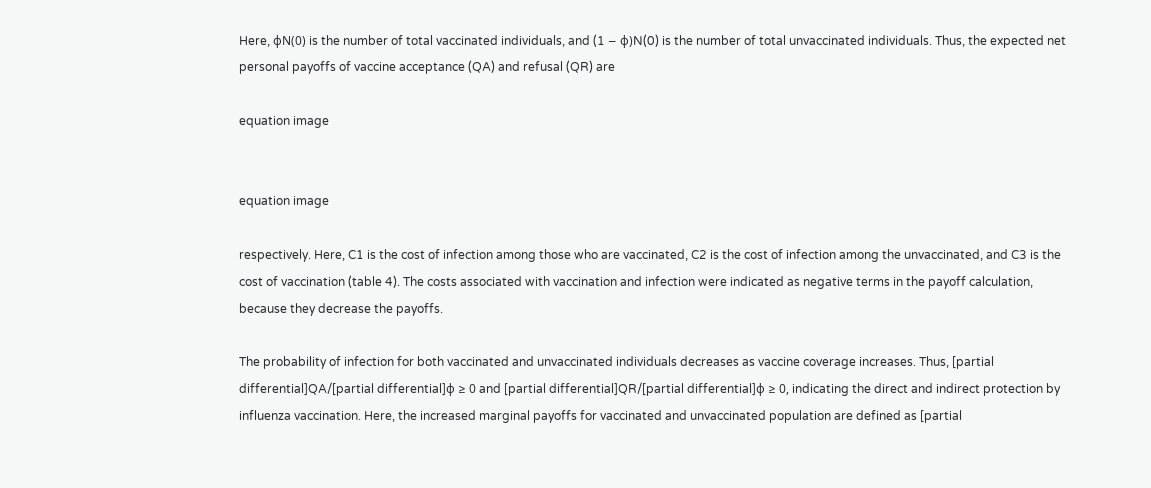Here, ϕN(0) is the number of total vaccinated individuals, and (1 − ϕ)N(0) is the number of total unvaccinated individuals. Thus, the expected net personal payoffs of vaccine acceptance (QA) and refusal (QR) are

equation image


equation image

respectively. Here, C1 is the cost of infection among those who are vaccinated, C2 is the cost of infection among the unvaccinated, and C3 is the cost of vaccination (table 4). The costs associated with vaccination and infection were indicated as negative terms in the payoff calculation, because they decrease the payoffs.

The probability of infection for both vaccinated and unvaccinated individuals decreases as vaccine coverage increases. Thus, [partial differential]QA/[partial differential]ϕ ≥ 0 and [partial differential]QR/[partial differential]ϕ ≥ 0, indicating the direct and indirect protection by influenza vaccination. Here, the increased marginal payoffs for vaccinated and unvaccinated population are defined as [partial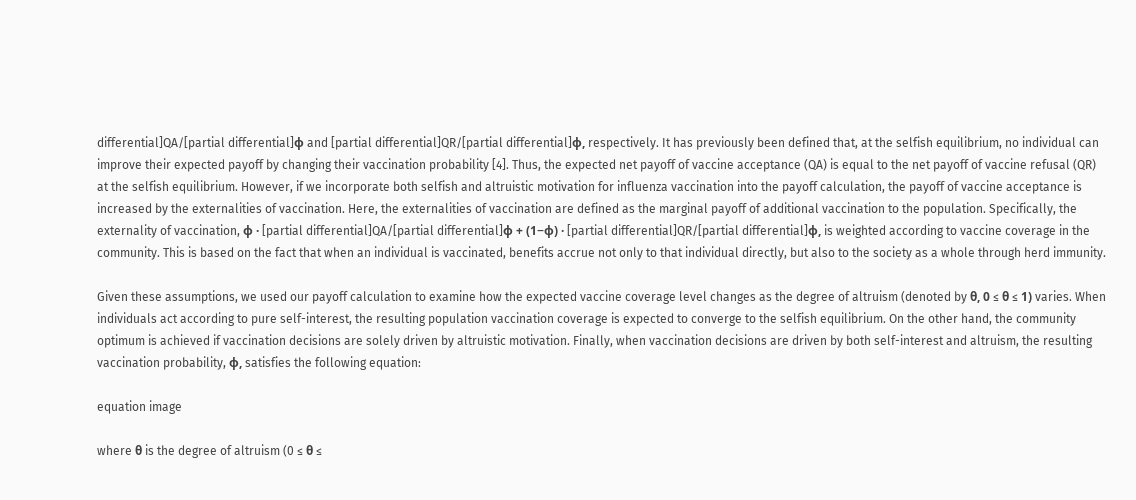differential]QA/[partial differential]ϕ and [partial differential]QR/[partial differential]ϕ, respectively. It has previously been defined that, at the selfish equilibrium, no individual can improve their expected payoff by changing their vaccination probability [4]. Thus, the expected net payoff of vaccine acceptance (QA) is equal to the net payoff of vaccine refusal (QR) at the selfish equilibrium. However, if we incorporate both selfish and altruistic motivation for influenza vaccination into the payoff calculation, the payoff of vaccine acceptance is increased by the externalities of vaccination. Here, the externalities of vaccination are defined as the marginal payoff of additional vaccination to the population. Specifically, the externality of vaccination, ϕ · [partial differential]QA/[partial differential]ϕ + (1−ϕ) · [partial differential]QR/[partial differential]ϕ, is weighted according to vaccine coverage in the community. This is based on the fact that when an individual is vaccinated, benefits accrue not only to that individual directly, but also to the society as a whole through herd immunity.

Given these assumptions, we used our payoff calculation to examine how the expected vaccine coverage level changes as the degree of altruism (denoted by θ, 0 ≤ θ ≤ 1) varies. When individuals act according to pure self-interest, the resulting population vaccination coverage is expected to converge to the selfish equilibrium. On the other hand, the community optimum is achieved if vaccination decisions are solely driven by altruistic motivation. Finally, when vaccination decisions are driven by both self-interest and altruism, the resulting vaccination probability, ϕ, satisfies the following equation:

equation image

where θ is the degree of altruism (0 ≤ θ ≤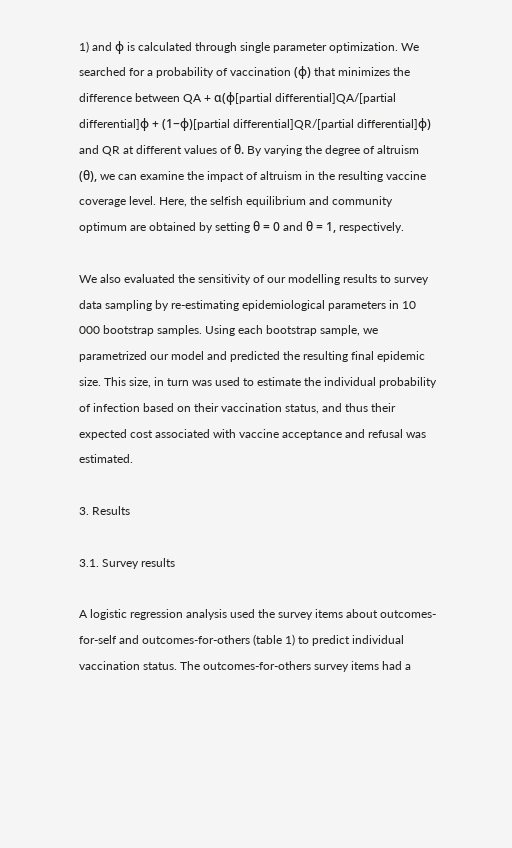1) and ϕ is calculated through single parameter optimization. We searched for a probability of vaccination (ϕ) that minimizes the difference between QA + α(ϕ[partial differential]QA/[partial differential]ϕ + (1−ϕ)[partial differential]QR/[partial differential]ϕ) and QR at different values of θ. By varying the degree of altruism (θ), we can examine the impact of altruism in the resulting vaccine coverage level. Here, the selfish equilibrium and community optimum are obtained by setting θ = 0 and θ = 1, respectively.

We also evaluated the sensitivity of our modelling results to survey data sampling by re-estimating epidemiological parameters in 10 000 bootstrap samples. Using each bootstrap sample, we parametrized our model and predicted the resulting final epidemic size. This size, in turn was used to estimate the individual probability of infection based on their vaccination status, and thus their expected cost associated with vaccine acceptance and refusal was estimated.

3. Results

3.1. Survey results

A logistic regression analysis used the survey items about outcomes-for-self and outcomes-for-others (table 1) to predict individual vaccination status. The outcomes-for-others survey items had a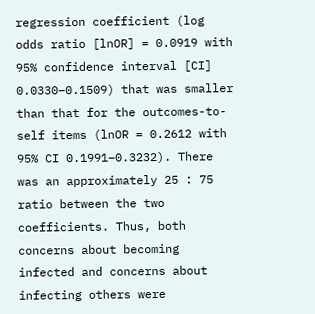regression coefficient (log odds ratio [lnOR] = 0.0919 with 95% confidence interval [CI] 0.0330–0.1509) that was smaller than that for the outcomes-to-self items (lnOR = 0.2612 with 95% CI 0.1991–0.3232). There was an approximately 25 : 75 ratio between the two coefficients. Thus, both concerns about becoming infected and concerns about infecting others were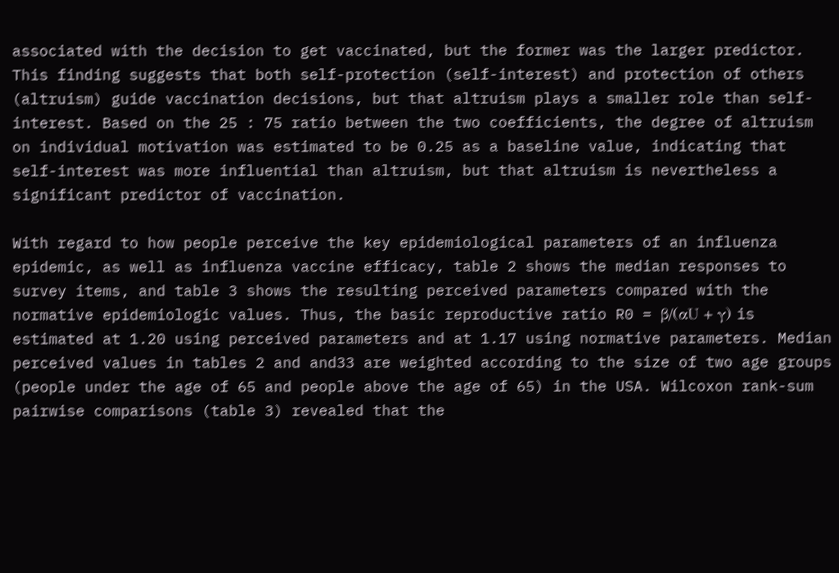associated with the decision to get vaccinated, but the former was the larger predictor. This finding suggests that both self-protection (self-interest) and protection of others (altruism) guide vaccination decisions, but that altruism plays a smaller role than self-interest. Based on the 25 : 75 ratio between the two coefficients, the degree of altruism on individual motivation was estimated to be 0.25 as a baseline value, indicating that self-interest was more influential than altruism, but that altruism is nevertheless a significant predictor of vaccination.

With regard to how people perceive the key epidemiological parameters of an influenza epidemic, as well as influenza vaccine efficacy, table 2 shows the median responses to survey items, and table 3 shows the resulting perceived parameters compared with the normative epidemiologic values. Thus, the basic reproductive ratio R0 = β/(αU + γ) is estimated at 1.20 using perceived parameters and at 1.17 using normative parameters. Median perceived values in tables 2 and and33 are weighted according to the size of two age groups (people under the age of 65 and people above the age of 65) in the USA. Wilcoxon rank-sum pairwise comparisons (table 3) revealed that the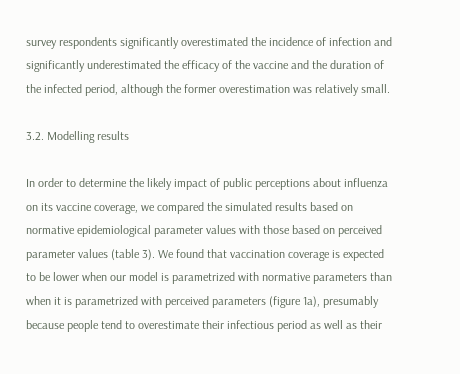survey respondents significantly overestimated the incidence of infection and significantly underestimated the efficacy of the vaccine and the duration of the infected period, although the former overestimation was relatively small.

3.2. Modelling results

In order to determine the likely impact of public perceptions about influenza on its vaccine coverage, we compared the simulated results based on normative epidemiological parameter values with those based on perceived parameter values (table 3). We found that vaccination coverage is expected to be lower when our model is parametrized with normative parameters than when it is parametrized with perceived parameters (figure 1a), presumably because people tend to overestimate their infectious period as well as their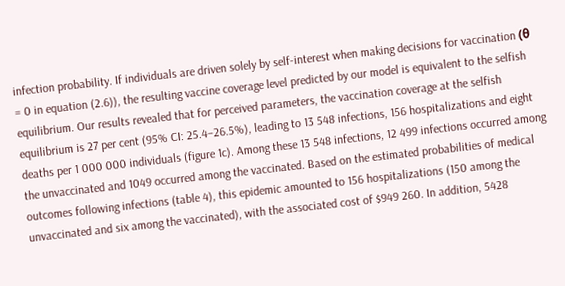infection probability. If individuals are driven solely by self-interest when making decisions for vaccination (θ = 0 in equation (2.6)), the resulting vaccine coverage level predicted by our model is equivalent to the selfish equilibrium. Our results revealed that for perceived parameters, the vaccination coverage at the selfish equilibrium is 27 per cent (95% CI: 25.4–26.5%), leading to 13 548 infections, 156 hospitalizations and eight deaths per 1 000 000 individuals (figure 1c). Among these 13 548 infections, 12 499 infections occurred among the unvaccinated and 1049 occurred among the vaccinated. Based on the estimated probabilities of medical outcomes following infections (table 4), this epidemic amounted to 156 hospitalizations (150 among the unvaccinated and six among the vaccinated), with the associated cost of $949 260. In addition, 5428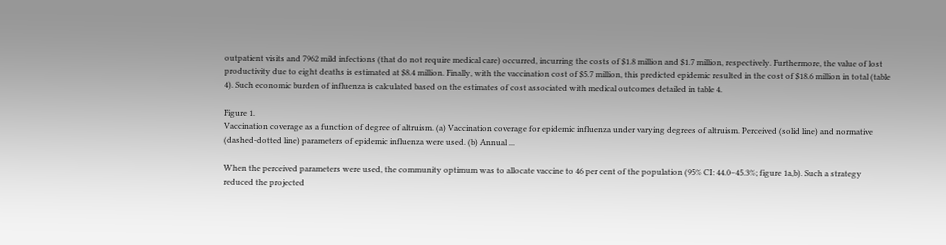outpatient visits and 7962 mild infections (that do not require medical care) occurred, incurring the costs of $1.8 million and $1.7 million, respectively. Furthermore, the value of lost productivity due to eight deaths is estimated at $8.4 million. Finally, with the vaccination cost of $5.7 million, this predicted epidemic resulted in the cost of $18.6 million in total (table 4). Such economic burden of influenza is calculated based on the estimates of cost associated with medical outcomes detailed in table 4.

Figure 1.
Vaccination coverage as a function of degree of altruism. (a) Vaccination coverage for epidemic influenza under varying degrees of altruism. Perceived (solid line) and normative (dashed-dotted line) parameters of epidemic influenza were used. (b) Annual ...

When the perceived parameters were used, the community optimum was to allocate vaccine to 46 per cent of the population (95% CI: 44.0–45.3%; figure 1a,b). Such a strategy reduced the projected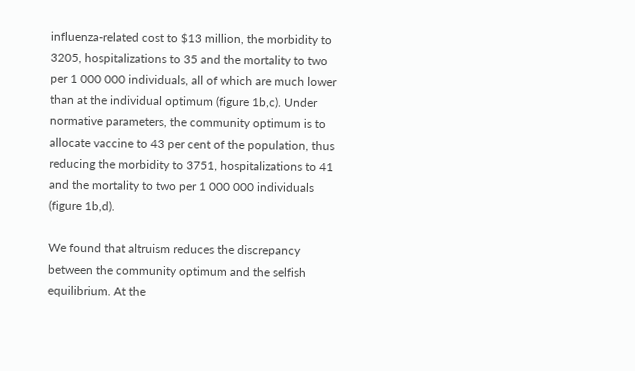influenza-related cost to $13 million, the morbidity to 3205, hospitalizations to 35 and the mortality to two per 1 000 000 individuals, all of which are much lower than at the individual optimum (figure 1b,c). Under normative parameters, the community optimum is to allocate vaccine to 43 per cent of the population, thus reducing the morbidity to 3751, hospitalizations to 41 and the mortality to two per 1 000 000 individuals (figure 1b,d).

We found that altruism reduces the discrepancy between the community optimum and the selfish equilibrium. At the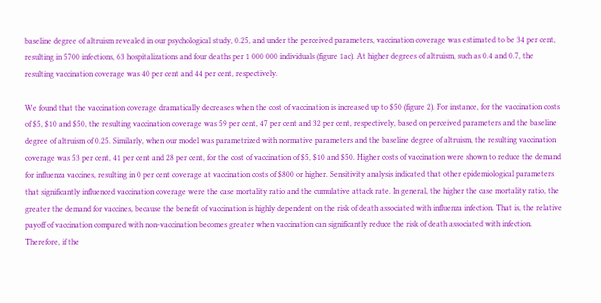baseline degree of altruism revealed in our psychological study, 0.25, and under the perceived parameters, vaccination coverage was estimated to be 34 per cent, resulting in 5700 infections, 63 hospitalizations and four deaths per 1 000 000 individuals (figure 1ac). At higher degrees of altruism, such as 0.4 and 0.7, the resulting vaccination coverage was 40 per cent and 44 per cent, respectively.

We found that the vaccination coverage dramatically decreases when the cost of vaccination is increased up to $50 (figure 2). For instance, for the vaccination costs of $5, $10 and $50, the resulting vaccination coverage was 59 per cent, 47 per cent and 32 per cent, respectively, based on perceived parameters and the baseline degree of altruism of 0.25. Similarly, when our model was parametrized with normative parameters and the baseline degree of altruism, the resulting vaccination coverage was 53 per cent, 41 per cent and 28 per cent, for the cost of vaccination of $5, $10 and $50. Higher costs of vaccination were shown to reduce the demand for influenza vaccines, resulting in 0 per cent coverage at vaccination costs of $800 or higher. Sensitivity analysis indicated that other epidemiological parameters that significantly influenced vaccination coverage were the case mortality ratio and the cumulative attack rate. In general, the higher the case mortality ratio, the greater the demand for vaccines, because the benefit of vaccination is highly dependent on the risk of death associated with influenza infection. That is, the relative payoff of vaccination compared with non-vaccination becomes greater when vaccination can significantly reduce the risk of death associated with infection. Therefore, if the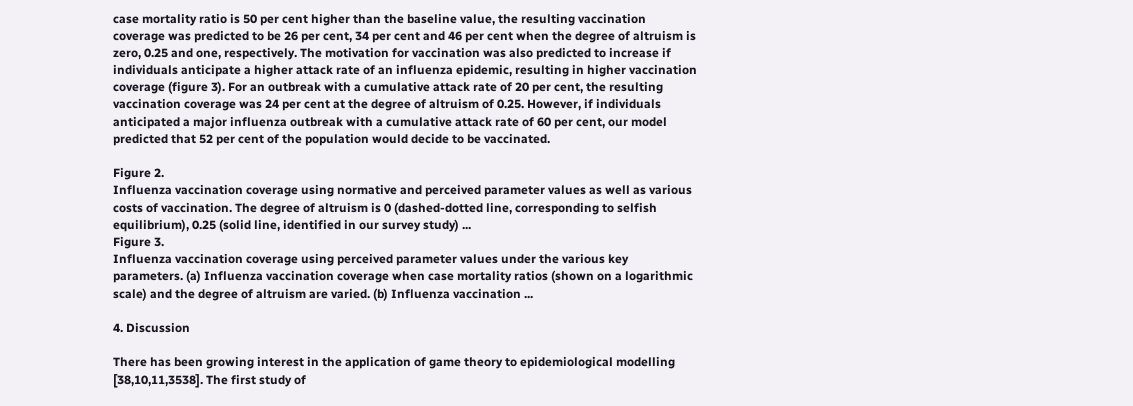case mortality ratio is 50 per cent higher than the baseline value, the resulting vaccination coverage was predicted to be 26 per cent, 34 per cent and 46 per cent when the degree of altruism is zero, 0.25 and one, respectively. The motivation for vaccination was also predicted to increase if individuals anticipate a higher attack rate of an influenza epidemic, resulting in higher vaccination coverage (figure 3). For an outbreak with a cumulative attack rate of 20 per cent, the resulting vaccination coverage was 24 per cent at the degree of altruism of 0.25. However, if individuals anticipated a major influenza outbreak with a cumulative attack rate of 60 per cent, our model predicted that 52 per cent of the population would decide to be vaccinated.

Figure 2.
Influenza vaccination coverage using normative and perceived parameter values as well as various costs of vaccination. The degree of altruism is 0 (dashed-dotted line, corresponding to selfish equilibrium), 0.25 (solid line, identified in our survey study) ...
Figure 3.
Influenza vaccination coverage using perceived parameter values under the various key parameters. (a) Influenza vaccination coverage when case mortality ratios (shown on a logarithmic scale) and the degree of altruism are varied. (b) Influenza vaccination ...

4. Discussion

There has been growing interest in the application of game theory to epidemiological modelling [38,10,11,3538]. The first study of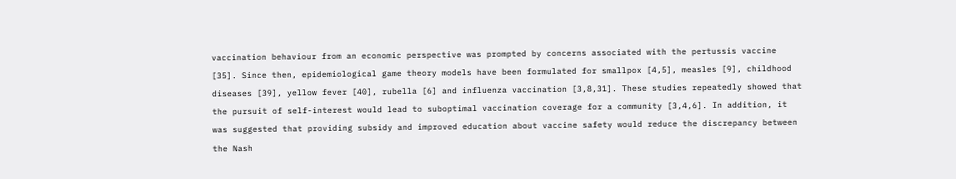vaccination behaviour from an economic perspective was prompted by concerns associated with the pertussis vaccine [35]. Since then, epidemiological game theory models have been formulated for smallpox [4,5], measles [9], childhood diseases [39], yellow fever [40], rubella [6] and influenza vaccination [3,8,31]. These studies repeatedly showed that the pursuit of self-interest would lead to suboptimal vaccination coverage for a community [3,4,6]. In addition, it was suggested that providing subsidy and improved education about vaccine safety would reduce the discrepancy between the Nash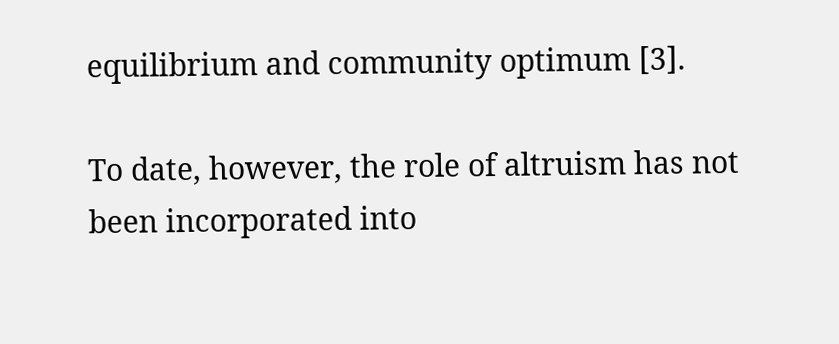equilibrium and community optimum [3].

To date, however, the role of altruism has not been incorporated into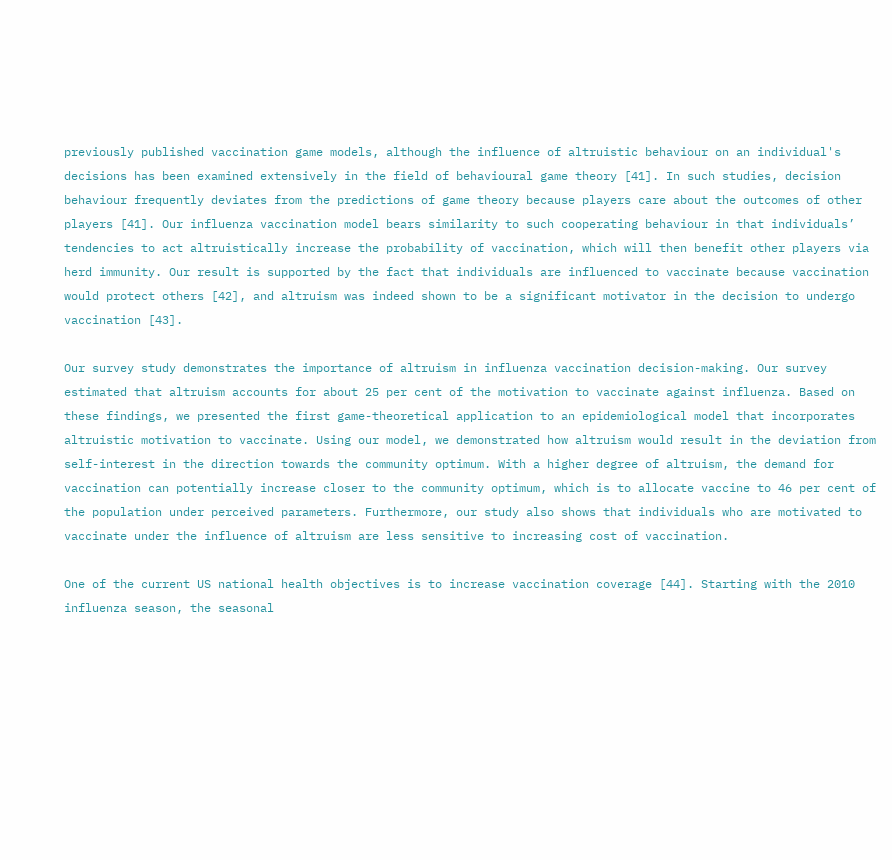previously published vaccination game models, although the influence of altruistic behaviour on an individual's decisions has been examined extensively in the field of behavioural game theory [41]. In such studies, decision behaviour frequently deviates from the predictions of game theory because players care about the outcomes of other players [41]. Our influenza vaccination model bears similarity to such cooperating behaviour in that individuals’ tendencies to act altruistically increase the probability of vaccination, which will then benefit other players via herd immunity. Our result is supported by the fact that individuals are influenced to vaccinate because vaccination would protect others [42], and altruism was indeed shown to be a significant motivator in the decision to undergo vaccination [43].

Our survey study demonstrates the importance of altruism in influenza vaccination decision-making. Our survey estimated that altruism accounts for about 25 per cent of the motivation to vaccinate against influenza. Based on these findings, we presented the first game-theoretical application to an epidemiological model that incorporates altruistic motivation to vaccinate. Using our model, we demonstrated how altruism would result in the deviation from self-interest in the direction towards the community optimum. With a higher degree of altruism, the demand for vaccination can potentially increase closer to the community optimum, which is to allocate vaccine to 46 per cent of the population under perceived parameters. Furthermore, our study also shows that individuals who are motivated to vaccinate under the influence of altruism are less sensitive to increasing cost of vaccination.

One of the current US national health objectives is to increase vaccination coverage [44]. Starting with the 2010 influenza season, the seasonal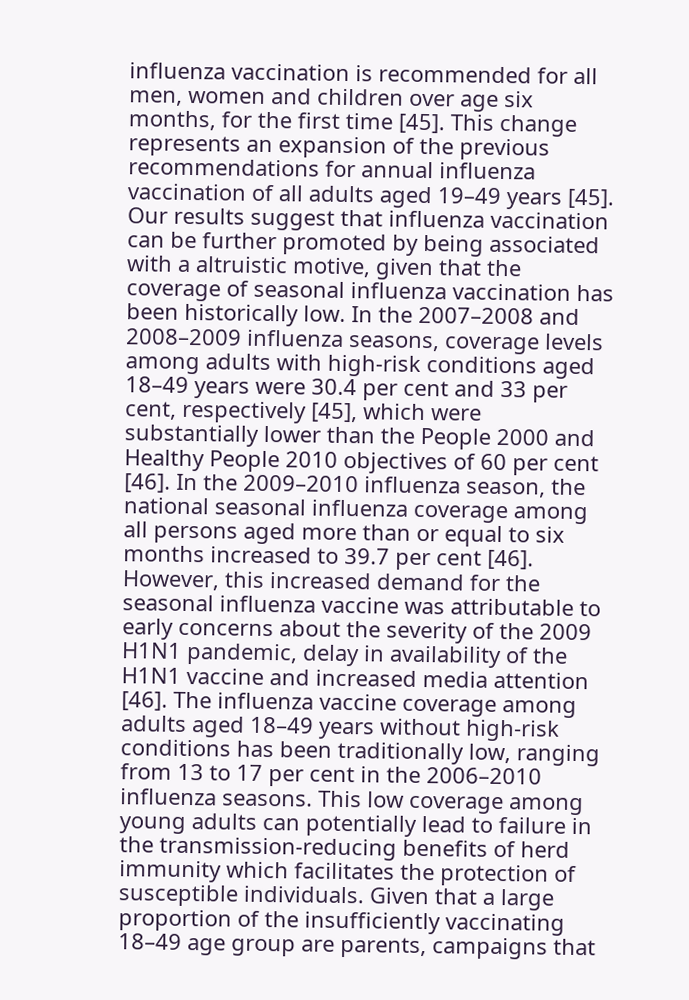influenza vaccination is recommended for all men, women and children over age six months, for the first time [45]. This change represents an expansion of the previous recommendations for annual influenza vaccination of all adults aged 19–49 years [45]. Our results suggest that influenza vaccination can be further promoted by being associated with a altruistic motive, given that the coverage of seasonal influenza vaccination has been historically low. In the 2007–2008 and 2008–2009 influenza seasons, coverage levels among adults with high-risk conditions aged 18–49 years were 30.4 per cent and 33 per cent, respectively [45], which were substantially lower than the People 2000 and Healthy People 2010 objectives of 60 per cent [46]. In the 2009–2010 influenza season, the national seasonal influenza coverage among all persons aged more than or equal to six months increased to 39.7 per cent [46]. However, this increased demand for the seasonal influenza vaccine was attributable to early concerns about the severity of the 2009 H1N1 pandemic, delay in availability of the H1N1 vaccine and increased media attention [46]. The influenza vaccine coverage among adults aged 18–49 years without high-risk conditions has been traditionally low, ranging from 13 to 17 per cent in the 2006–2010 influenza seasons. This low coverage among young adults can potentially lead to failure in the transmission-reducing benefits of herd immunity which facilitates the protection of susceptible individuals. Given that a large proportion of the insufficiently vaccinating 18–49 age group are parents, campaigns that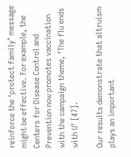reinforce the ‘protect family’ message might be effective. For example, the Centers for Disease Control and Prevention now promotes vaccination with the campaign theme, ‘The flu ends with U’ [47].

Our results demonstrate that altruism plays an important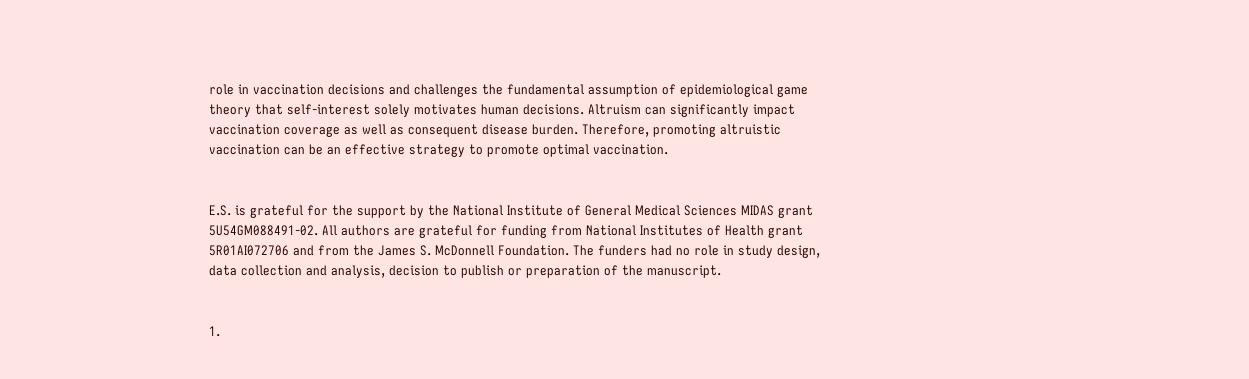role in vaccination decisions and challenges the fundamental assumption of epidemiological game theory that self-interest solely motivates human decisions. Altruism can significantly impact vaccination coverage as well as consequent disease burden. Therefore, promoting altruistic vaccination can be an effective strategy to promote optimal vaccination.


E.S. is grateful for the support by the National Institute of General Medical Sciences MIDAS grant 5U54GM088491-02. All authors are grateful for funding from National Institutes of Health grant 5R01AI072706 and from the James S. McDonnell Foundation. The funders had no role in study design, data collection and analysis, decision to publish or preparation of the manuscript.


1.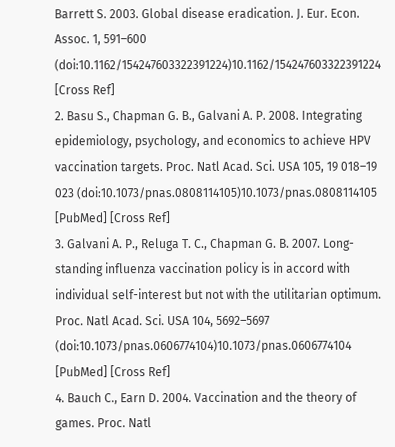Barrett S. 2003. Global disease eradication. J. Eur. Econ. Assoc. 1, 591–600 (doi:10.1162/154247603322391224)10.1162/154247603322391224 [Cross Ref]
2. Basu S., Chapman G. B., Galvani A. P. 2008. Integrating epidemiology, psychology, and economics to achieve HPV vaccination targets. Proc. Natl Acad. Sci. USA 105, 19 018–19 023 (doi:10.1073/pnas.0808114105)10.1073/pnas.0808114105 [PubMed] [Cross Ref]
3. Galvani A. P., Reluga T. C., Chapman G. B. 2007. Long-standing influenza vaccination policy is in accord with individual self-interest but not with the utilitarian optimum. Proc. Natl Acad. Sci. USA 104, 5692–5697 (doi:10.1073/pnas.0606774104)10.1073/pnas.0606774104 [PubMed] [Cross Ref]
4. Bauch C., Earn D. 2004. Vaccination and the theory of games. Proc. Natl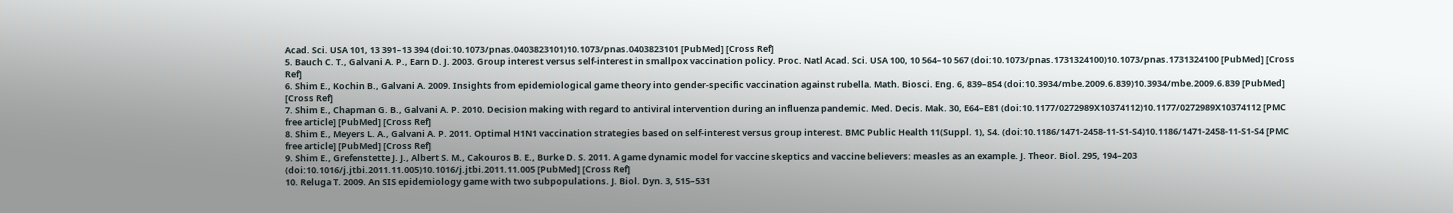Acad. Sci. USA 101, 13 391–13 394 (doi:10.1073/pnas.0403823101)10.1073/pnas.0403823101 [PubMed] [Cross Ref]
5. Bauch C. T., Galvani A. P., Earn D. J. 2003. Group interest versus self-interest in smallpox vaccination policy. Proc. Natl Acad. Sci. USA 100, 10 564–10 567 (doi:10.1073/pnas.1731324100)10.1073/pnas.1731324100 [PubMed] [Cross Ref]
6. Shim E., Kochin B., Galvani A. 2009. Insights from epidemiological game theory into gender-specific vaccination against rubella. Math. Biosci. Eng. 6, 839–854 (doi:10.3934/mbe.2009.6.839)10.3934/mbe.2009.6.839 [PubMed] [Cross Ref]
7. Shim E., Chapman G. B., Galvani A. P. 2010. Decision making with regard to antiviral intervention during an influenza pandemic. Med. Decis. Mak. 30, E64–E81 (doi:10.1177/0272989X10374112)10.1177/0272989X10374112 [PMC free article] [PubMed] [Cross Ref]
8. Shim E., Meyers L. A., Galvani A. P. 2011. Optimal H1N1 vaccination strategies based on self-interest versus group interest. BMC Public Health 11(Suppl. 1), S4. (doi:10.1186/1471-2458-11-S1-S4)10.1186/1471-2458-11-S1-S4 [PMC free article] [PubMed] [Cross Ref]
9. Shim E., Grefenstette J. J., Albert S. M., Cakouros B. E., Burke D. S. 2011. A game dynamic model for vaccine skeptics and vaccine believers: measles as an example. J. Theor. Biol. 295, 194–203 (doi:10.1016/j.jtbi.2011.11.005)10.1016/j.jtbi.2011.11.005 [PubMed] [Cross Ref]
10. Reluga T. 2009. An SIS epidemiology game with two subpopulations. J. Biol. Dyn. 3, 515–531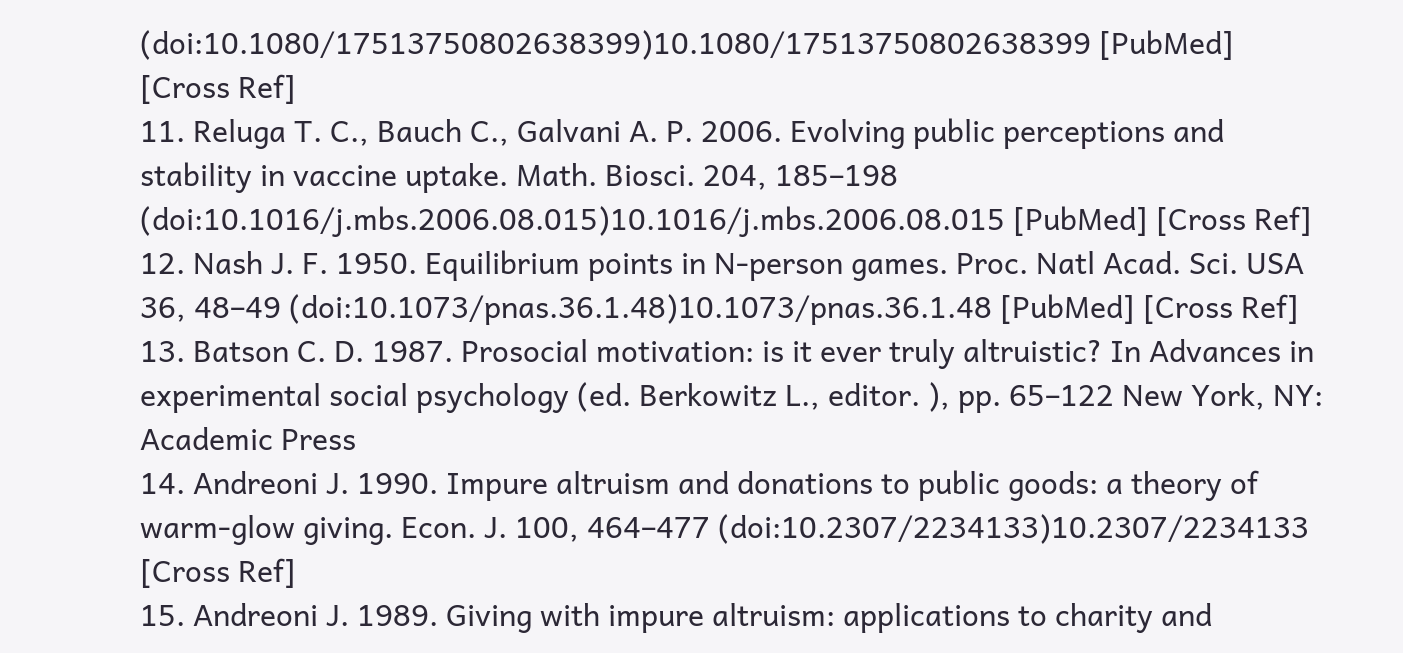(doi:10.1080/17513750802638399)10.1080/17513750802638399 [PubMed] [Cross Ref]
11. Reluga T. C., Bauch C., Galvani A. P. 2006. Evolving public perceptions and stability in vaccine uptake. Math. Biosci. 204, 185–198 (doi:10.1016/j.mbs.2006.08.015)10.1016/j.mbs.2006.08.015 [PubMed] [Cross Ref]
12. Nash J. F. 1950. Equilibrium points in N-person games. Proc. Natl Acad. Sci. USA 36, 48–49 (doi:10.1073/pnas.36.1.48)10.1073/pnas.36.1.48 [PubMed] [Cross Ref]
13. Batson C. D. 1987. Prosocial motivation: is it ever truly altruistic? In Advances in experimental social psychology (ed. Berkowitz L., editor. ), pp. 65–122 New York, NY: Academic Press
14. Andreoni J. 1990. Impure altruism and donations to public goods: a theory of warm-glow giving. Econ. J. 100, 464–477 (doi:10.2307/2234133)10.2307/2234133 [Cross Ref]
15. Andreoni J. 1989. Giving with impure altruism: applications to charity and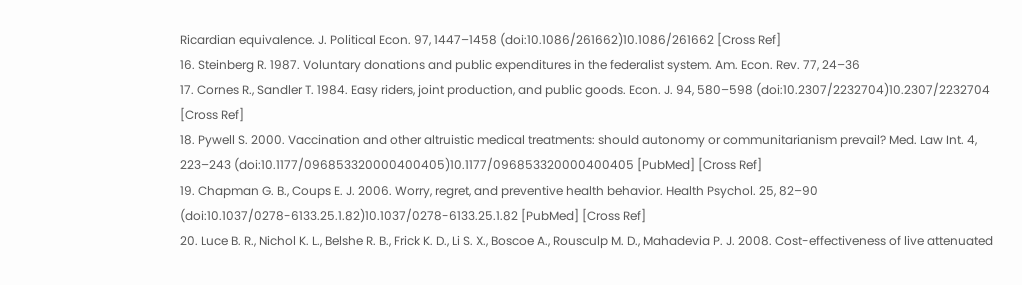Ricardian equivalence. J. Political Econ. 97, 1447–1458 (doi:10.1086/261662)10.1086/261662 [Cross Ref]
16. Steinberg R. 1987. Voluntary donations and public expenditures in the federalist system. Am. Econ. Rev. 77, 24–36
17. Cornes R., Sandler T. 1984. Easy riders, joint production, and public goods. Econ. J. 94, 580–598 (doi:10.2307/2232704)10.2307/2232704 [Cross Ref]
18. Pywell S. 2000. Vaccination and other altruistic medical treatments: should autonomy or communitarianism prevail? Med. Law Int. 4, 223–243 (doi:10.1177/096853320000400405)10.1177/096853320000400405 [PubMed] [Cross Ref]
19. Chapman G. B., Coups E. J. 2006. Worry, regret, and preventive health behavior. Health Psychol. 25, 82–90 (doi:10.1037/0278-6133.25.1.82)10.1037/0278-6133.25.1.82 [PubMed] [Cross Ref]
20. Luce B. R., Nichol K. L., Belshe R. B., Frick K. D., Li S. X., Boscoe A., Rousculp M. D., Mahadevia P. J. 2008. Cost-effectiveness of live attenuated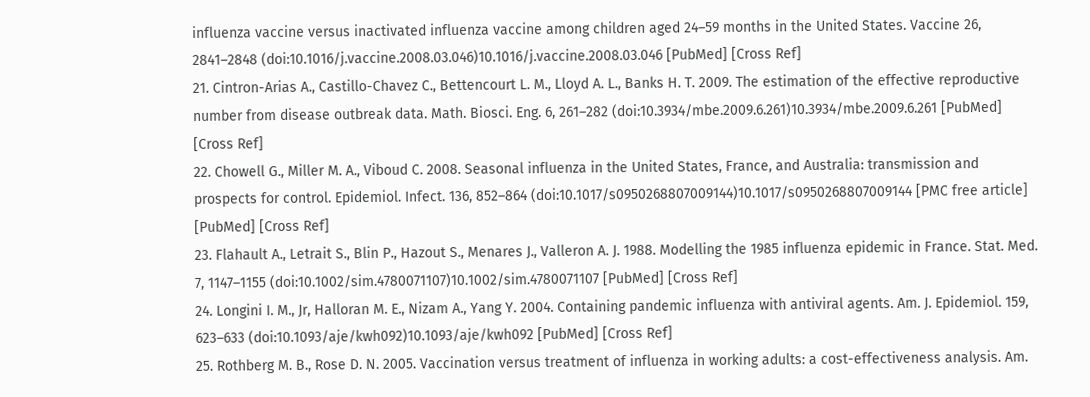influenza vaccine versus inactivated influenza vaccine among children aged 24–59 months in the United States. Vaccine 26, 2841–2848 (doi:10.1016/j.vaccine.2008.03.046)10.1016/j.vaccine.2008.03.046 [PubMed] [Cross Ref]
21. Cintron-Arias A., Castillo-Chavez C., Bettencourt L. M., Lloyd A. L., Banks H. T. 2009. The estimation of the effective reproductive number from disease outbreak data. Math. Biosci. Eng. 6, 261–282 (doi:10.3934/mbe.2009.6.261)10.3934/mbe.2009.6.261 [PubMed] [Cross Ref]
22. Chowell G., Miller M. A., Viboud C. 2008. Seasonal influenza in the United States, France, and Australia: transmission and prospects for control. Epidemiol. Infect. 136, 852–864 (doi:10.1017/s0950268807009144)10.1017/s0950268807009144 [PMC free article] [PubMed] [Cross Ref]
23. Flahault A., Letrait S., Blin P., Hazout S., Menares J., Valleron A. J. 1988. Modelling the 1985 influenza epidemic in France. Stat. Med. 7, 1147–1155 (doi:10.1002/sim.4780071107)10.1002/sim.4780071107 [PubMed] [Cross Ref]
24. Longini I. M., Jr, Halloran M. E., Nizam A., Yang Y. 2004. Containing pandemic influenza with antiviral agents. Am. J. Epidemiol. 159, 623–633 (doi:10.1093/aje/kwh092)10.1093/aje/kwh092 [PubMed] [Cross Ref]
25. Rothberg M. B., Rose D. N. 2005. Vaccination versus treatment of influenza in working adults: a cost-effectiveness analysis. Am.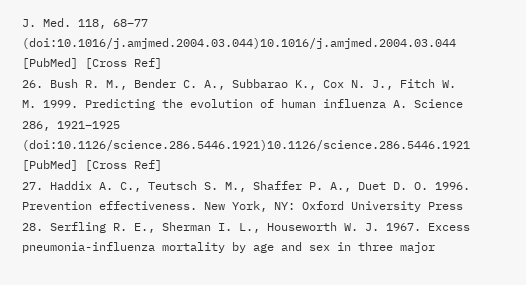J. Med. 118, 68–77 (doi:10.1016/j.amjmed.2004.03.044)10.1016/j.amjmed.2004.03.044 [PubMed] [Cross Ref]
26. Bush R. M., Bender C. A., Subbarao K., Cox N. J., Fitch W. M. 1999. Predicting the evolution of human influenza A. Science 286, 1921–1925 (doi:10.1126/science.286.5446.1921)10.1126/science.286.5446.1921 [PubMed] [Cross Ref]
27. Haddix A. C., Teutsch S. M., Shaffer P. A., Duet D. O. 1996. Prevention effectiveness. New York, NY: Oxford University Press
28. Serfling R. E., Sherman I. L., Houseworth W. J. 1967. Excess pneumonia-influenza mortality by age and sex in three major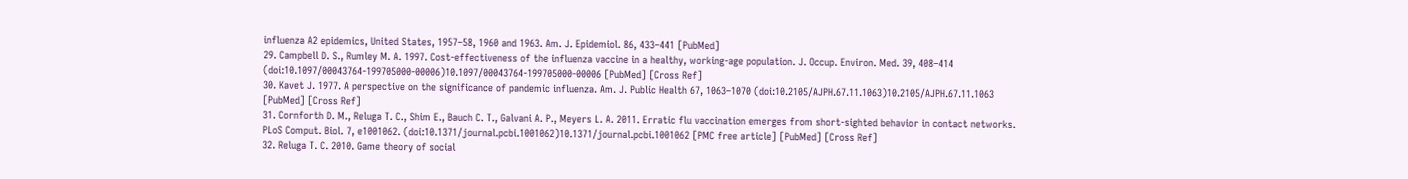influenza A2 epidemics, United States, 1957–58, 1960 and 1963. Am. J. Epidemiol. 86, 433–441 [PubMed]
29. Campbell D. S., Rumley M. A. 1997. Cost-effectiveness of the influenza vaccine in a healthy, working-age population. J. Occup. Environ. Med. 39, 408–414 (doi:10.1097/00043764-199705000-00006)10.1097/00043764-199705000-00006 [PubMed] [Cross Ref]
30. Kavet J. 1977. A perspective on the significance of pandemic influenza. Am. J. Public Health 67, 1063–1070 (doi:10.2105/AJPH.67.11.1063)10.2105/AJPH.67.11.1063 [PubMed] [Cross Ref]
31. Cornforth D. M., Reluga T. C., Shim E., Bauch C. T., Galvani A. P., Meyers L. A. 2011. Erratic flu vaccination emerges from short-sighted behavior in contact networks. PLoS Comput. Biol. 7, e1001062. (doi:10.1371/journal.pcbi.1001062)10.1371/journal.pcbi.1001062 [PMC free article] [PubMed] [Cross Ref]
32. Reluga T. C. 2010. Game theory of social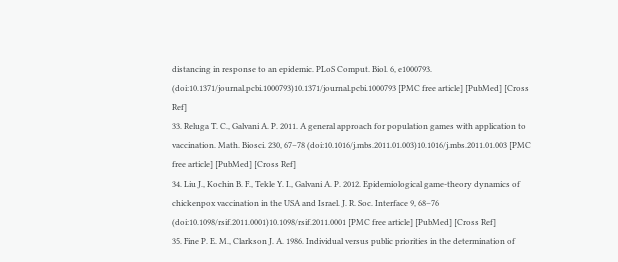distancing in response to an epidemic. PLoS Comput. Biol. 6, e1000793. (doi:10.1371/journal.pcbi.1000793)10.1371/journal.pcbi.1000793 [PMC free article] [PubMed] [Cross Ref]
33. Reluga T. C., Galvani A. P. 2011. A general approach for population games with application to vaccination. Math. Biosci. 230, 67–78 (doi:10.1016/j.mbs.2011.01.003)10.1016/j.mbs.2011.01.003 [PMC free article] [PubMed] [Cross Ref]
34. Liu J., Kochin B. F., Tekle Y. I., Galvani A. P. 2012. Epidemiological game-theory dynamics of chickenpox vaccination in the USA and Israel. J. R. Soc. Interface 9, 68–76 (doi:10.1098/rsif.2011.0001)10.1098/rsif.2011.0001 [PMC free article] [PubMed] [Cross Ref]
35. Fine P. E. M., Clarkson J. A. 1986. Individual versus public priorities in the determination of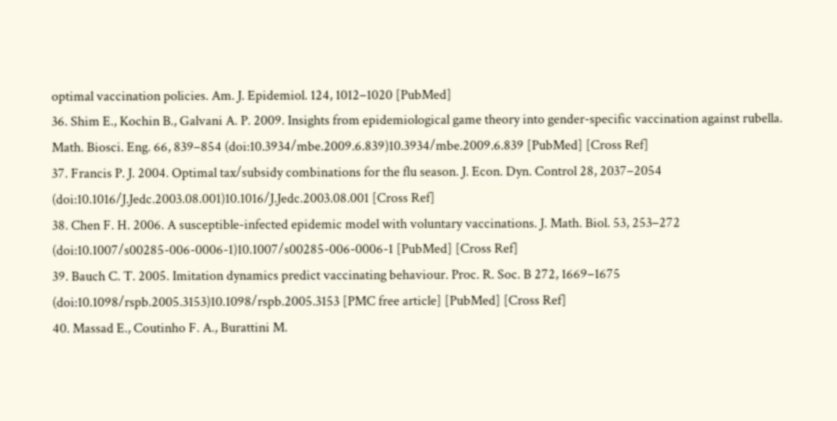optimal vaccination policies. Am. J. Epidemiol. 124, 1012–1020 [PubMed]
36. Shim E., Kochin B., Galvani A. P. 2009. Insights from epidemiological game theory into gender-specific vaccination against rubella. Math. Biosci. Eng. 66, 839–854 (doi:10.3934/mbe.2009.6.839)10.3934/mbe.2009.6.839 [PubMed] [Cross Ref]
37. Francis P. J. 2004. Optimal tax/subsidy combinations for the flu season. J. Econ. Dyn. Control 28, 2037–2054 (doi:10.1016/J.Jedc.2003.08.001)10.1016/J.Jedc.2003.08.001 [Cross Ref]
38. Chen F. H. 2006. A susceptible-infected epidemic model with voluntary vaccinations. J. Math. Biol. 53, 253–272 (doi:10.1007/s00285-006-0006-1)10.1007/s00285-006-0006-1 [PubMed] [Cross Ref]
39. Bauch C. T. 2005. Imitation dynamics predict vaccinating behaviour. Proc. R. Soc. B 272, 1669–1675 (doi:10.1098/rspb.2005.3153)10.1098/rspb.2005.3153 [PMC free article] [PubMed] [Cross Ref]
40. Massad E., Coutinho F. A., Burattini M.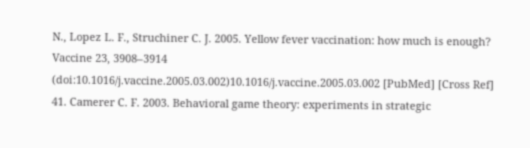N., Lopez L. F., Struchiner C. J. 2005. Yellow fever vaccination: how much is enough? Vaccine 23, 3908–3914 (doi:10.1016/j.vaccine.2005.03.002)10.1016/j.vaccine.2005.03.002 [PubMed] [Cross Ref]
41. Camerer C. F. 2003. Behavioral game theory: experiments in strategic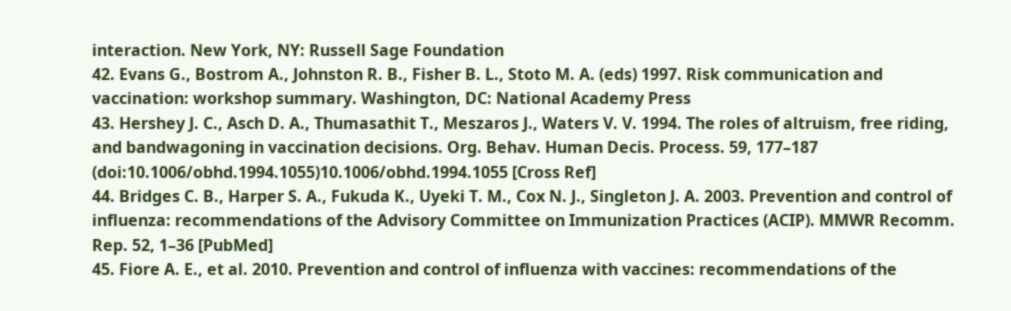interaction. New York, NY: Russell Sage Foundation
42. Evans G., Bostrom A., Johnston R. B., Fisher B. L., Stoto M. A. (eds) 1997. Risk communication and vaccination: workshop summary. Washington, DC: National Academy Press
43. Hershey J. C., Asch D. A., Thumasathit T., Meszaros J., Waters V. V. 1994. The roles of altruism, free riding, and bandwagoning in vaccination decisions. Org. Behav. Human Decis. Process. 59, 177–187 (doi:10.1006/obhd.1994.1055)10.1006/obhd.1994.1055 [Cross Ref]
44. Bridges C. B., Harper S. A., Fukuda K., Uyeki T. M., Cox N. J., Singleton J. A. 2003. Prevention and control of influenza: recommendations of the Advisory Committee on Immunization Practices (ACIP). MMWR Recomm. Rep. 52, 1–36 [PubMed]
45. Fiore A. E., et al. 2010. Prevention and control of influenza with vaccines: recommendations of the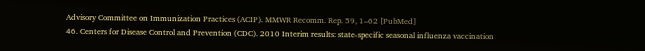Advisory Committee on Immunization Practices (ACIP). MMWR Recomm. Rep. 59, 1–62 [PubMed]
46. Centers for Disease Control and Prevention (CDC). 2010 Interim results: state-specific seasonal influenza vaccination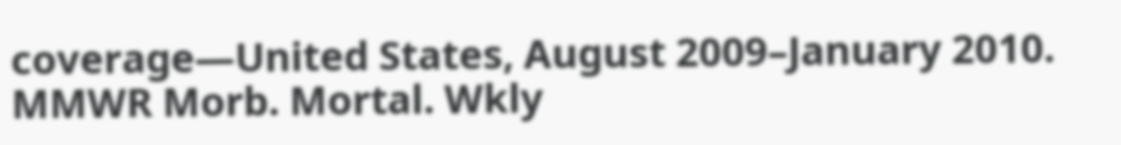coverage—United States, August 2009–January 2010. MMWR Morb. Mortal. Wkly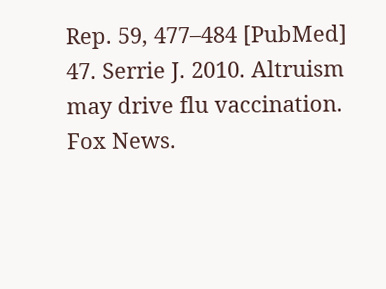Rep. 59, 477–484 [PubMed]
47. Serrie J. 2010. Altruism may drive flu vaccination. Fox News.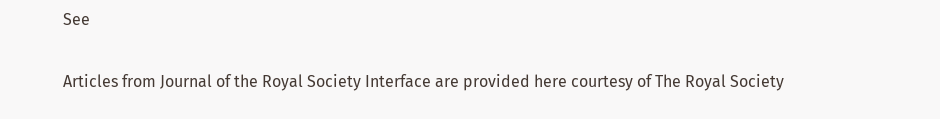See

Articles from Journal of the Royal Society Interface are provided here courtesy of The Royal Society